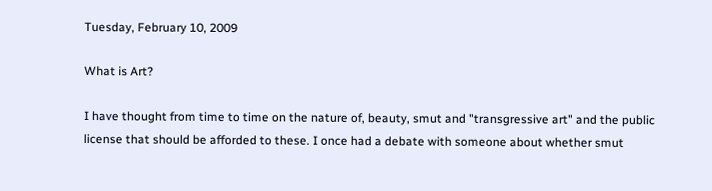Tuesday, February 10, 2009

What is Art?

I have thought from time to time on the nature of, beauty, smut and "transgressive art" and the public license that should be afforded to these. I once had a debate with someone about whether smut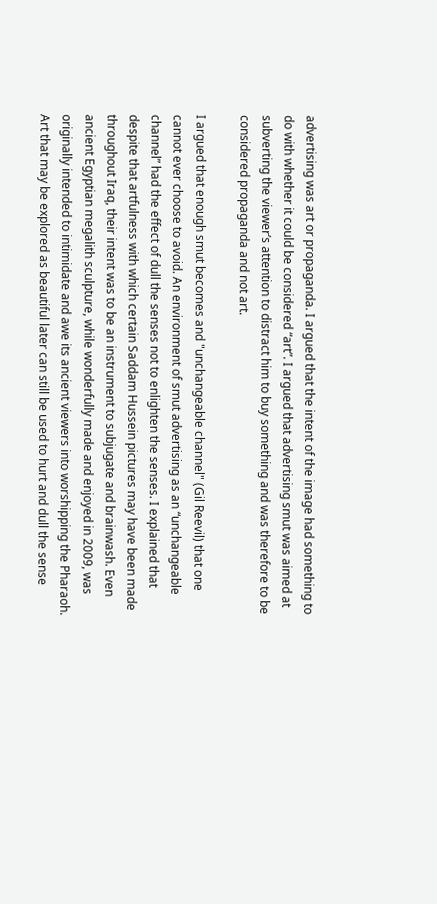advertising was art or propaganda. I argued that the intent of the image had something to do with whether it could be considered “art”. I argued that advertising smut was aimed at subverting the viewer’s attention to distract him to buy something and was therefore to be considered propaganda and not art.

I argued that enough smut becomes and "unchangeable channel" (Gil Reevil) that one cannot ever choose to avoid. An environment of smut advertising as an “unchangeable channel” had the effect of dull the senses not to enlighten the senses. I explained that despite that artfulness with which certain Saddam Hussein pictures may have been made throughout Iraq, their intent was to be an instrument to subjugate and brainwash. Even ancient Egyptian megalith sculpture, while wonderfully made and enjoyed in 2009, was originally intended to intimidate and awe its ancient viewers into worshipping the Pharaoh. Art that may be explored as beautiful later can still be used to hurt and dull the sense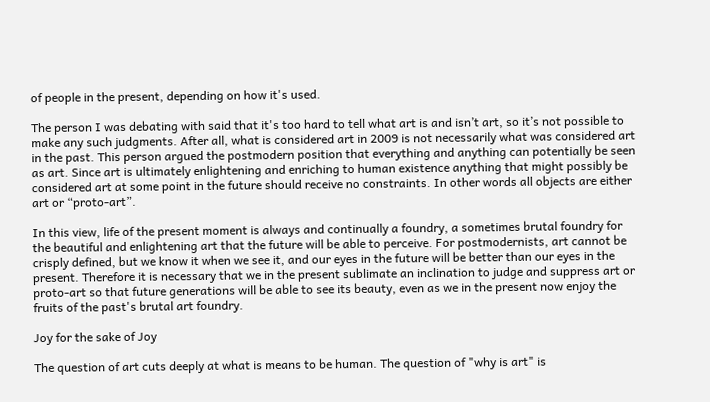of people in the present, depending on how it's used.

The person I was debating with said that it's too hard to tell what art is and isn’t art, so it’s not possible to make any such judgments. After all, what is considered art in 2009 is not necessarily what was considered art in the past. This person argued the postmodern position that everything and anything can potentially be seen as art. Since art is ultimately enlightening and enriching to human existence anything that might possibly be considered art at some point in the future should receive no constraints. In other words all objects are either art or “proto-art”.

In this view, life of the present moment is always and continually a foundry, a sometimes brutal foundry for the beautiful and enlightening art that the future will be able to perceive. For postmodernists, art cannot be crisply defined, but we know it when we see it, and our eyes in the future will be better than our eyes in the present. Therefore it is necessary that we in the present sublimate an inclination to judge and suppress art or proto-art so that future generations will be able to see its beauty, even as we in the present now enjoy the fruits of the past's brutal art foundry.

Joy for the sake of Joy

The question of art cuts deeply at what is means to be human. The question of "why is art" is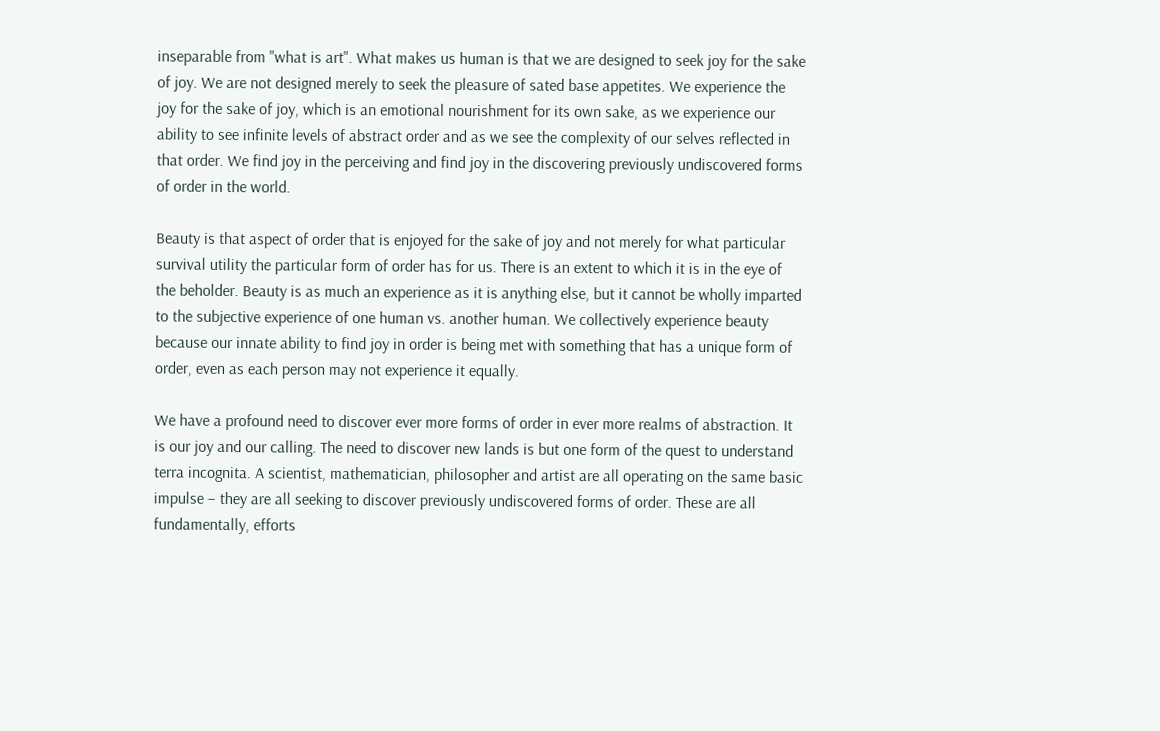inseparable from "what is art". What makes us human is that we are designed to seek joy for the sake of joy. We are not designed merely to seek the pleasure of sated base appetites. We experience the joy for the sake of joy, which is an emotional nourishment for its own sake, as we experience our ability to see infinite levels of abstract order and as we see the complexity of our selves reflected in that order. We find joy in the perceiving and find joy in the discovering previously undiscovered forms of order in the world.

Beauty is that aspect of order that is enjoyed for the sake of joy and not merely for what particular survival utility the particular form of order has for us. There is an extent to which it is in the eye of the beholder. Beauty is as much an experience as it is anything else, but it cannot be wholly imparted to the subjective experience of one human vs. another human. We collectively experience beauty because our innate ability to find joy in order is being met with something that has a unique form of order, even as each person may not experience it equally.

We have a profound need to discover ever more forms of order in ever more realms of abstraction. It is our joy and our calling. The need to discover new lands is but one form of the quest to understand terra incognita. A scientist, mathematician, philosopher and artist are all operating on the same basic impulse – they are all seeking to discover previously undiscovered forms of order. These are all fundamentally, efforts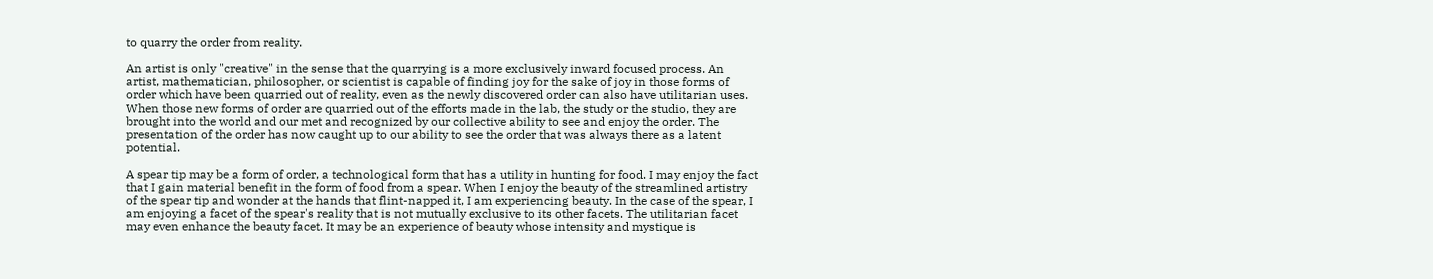to quarry the order from reality.

An artist is only "creative" in the sense that the quarrying is a more exclusively inward focused process. An artist, mathematician, philosopher, or scientist is capable of finding joy for the sake of joy in those forms of order which have been quarried out of reality, even as the newly discovered order can also have utilitarian uses. When those new forms of order are quarried out of the efforts made in the lab, the study or the studio, they are brought into the world and our met and recognized by our collective ability to see and enjoy the order. The presentation of the order has now caught up to our ability to see the order that was always there as a latent potential.

A spear tip may be a form of order, a technological form that has a utility in hunting for food. I may enjoy the fact that I gain material benefit in the form of food from a spear. When I enjoy the beauty of the streamlined artistry of the spear tip and wonder at the hands that flint-napped it, I am experiencing beauty. In the case of the spear, I am enjoying a facet of the spear's reality that is not mutually exclusive to its other facets. The utilitarian facet may even enhance the beauty facet. It may be an experience of beauty whose intensity and mystique is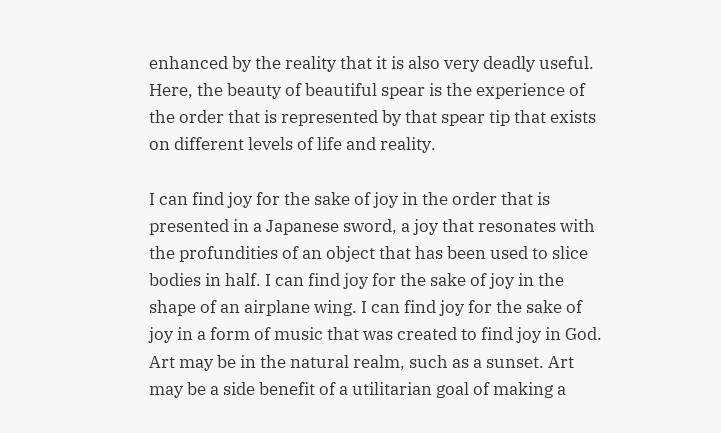enhanced by the reality that it is also very deadly useful. Here, the beauty of beautiful spear is the experience of the order that is represented by that spear tip that exists on different levels of life and reality.

I can find joy for the sake of joy in the order that is presented in a Japanese sword, a joy that resonates with the profundities of an object that has been used to slice bodies in half. I can find joy for the sake of joy in the shape of an airplane wing. I can find joy for the sake of joy in a form of music that was created to find joy in God. Art may be in the natural realm, such as a sunset. Art may be a side benefit of a utilitarian goal of making a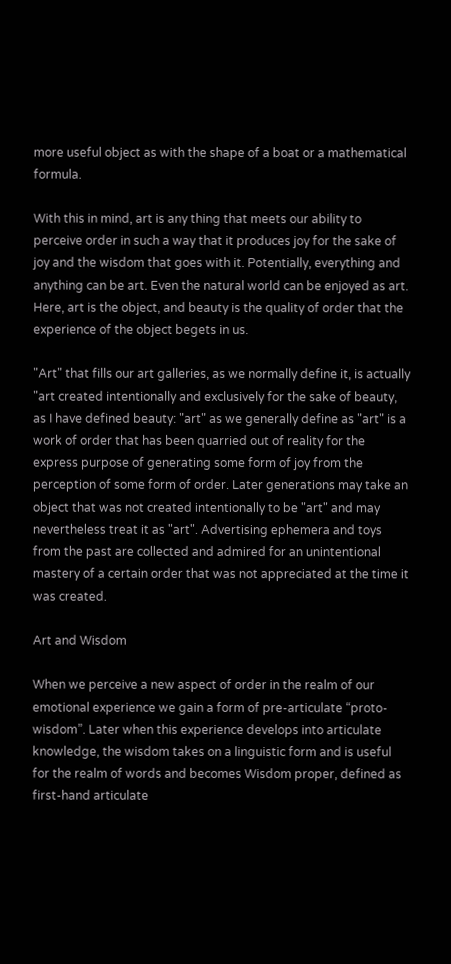more useful object as with the shape of a boat or a mathematical formula.

With this in mind, art is any thing that meets our ability to perceive order in such a way that it produces joy for the sake of joy and the wisdom that goes with it. Potentially, everything and anything can be art. Even the natural world can be enjoyed as art. Here, art is the object, and beauty is the quality of order that the experience of the object begets in us.

"Art" that fills our art galleries, as we normally define it, is actually "art created intentionally and exclusively for the sake of beauty, as I have defined beauty: "art" as we generally define as "art" is a work of order that has been quarried out of reality for the express purpose of generating some form of joy from the perception of some form of order. Later generations may take an object that was not created intentionally to be "art" and may nevertheless treat it as "art". Advertising ephemera and toys from the past are collected and admired for an unintentional mastery of a certain order that was not appreciated at the time it was created.

Art and Wisdom

When we perceive a new aspect of order in the realm of our emotional experience we gain a form of pre-articulate “proto-wisdom”. Later when this experience develops into articulate knowledge, the wisdom takes on a linguistic form and is useful for the realm of words and becomes Wisdom proper, defined as first-hand articulate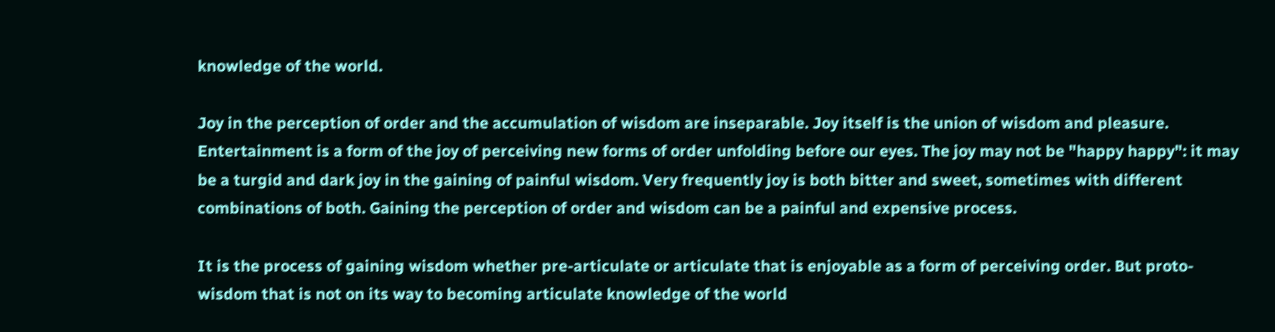knowledge of the world.

Joy in the perception of order and the accumulation of wisdom are inseparable. Joy itself is the union of wisdom and pleasure. Entertainment is a form of the joy of perceiving new forms of order unfolding before our eyes. The joy may not be "happy happy": it may be a turgid and dark joy in the gaining of painful wisdom. Very frequently joy is both bitter and sweet, sometimes with different combinations of both. Gaining the perception of order and wisdom can be a painful and expensive process.

It is the process of gaining wisdom whether pre-articulate or articulate that is enjoyable as a form of perceiving order. But proto-wisdom that is not on its way to becoming articulate knowledge of the world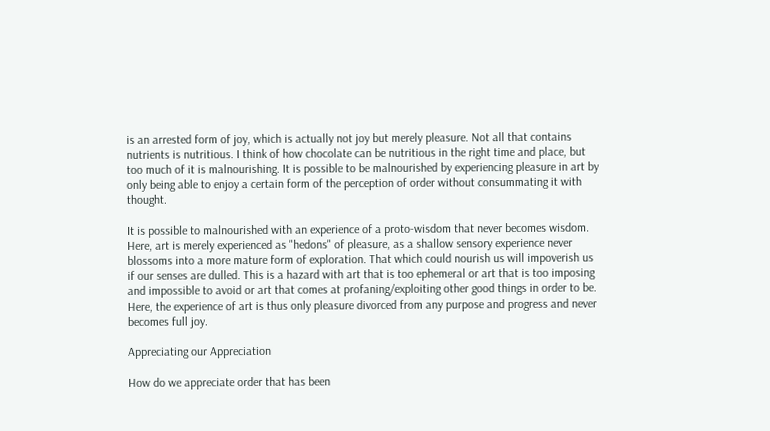is an arrested form of joy, which is actually not joy but merely pleasure. Not all that contains nutrients is nutritious. I think of how chocolate can be nutritious in the right time and place, but too much of it is malnourishing. It is possible to be malnourished by experiencing pleasure in art by only being able to enjoy a certain form of the perception of order without consummating it with thought.

It is possible to malnourished with an experience of a proto-wisdom that never becomes wisdom. Here, art is merely experienced as "hedons" of pleasure, as a shallow sensory experience never blossoms into a more mature form of exploration. That which could nourish us will impoverish us if our senses are dulled. This is a hazard with art that is too ephemeral or art that is too imposing and impossible to avoid or art that comes at profaning/exploiting other good things in order to be. Here, the experience of art is thus only pleasure divorced from any purpose and progress and never becomes full joy.

Appreciating our Appreciation

How do we appreciate order that has been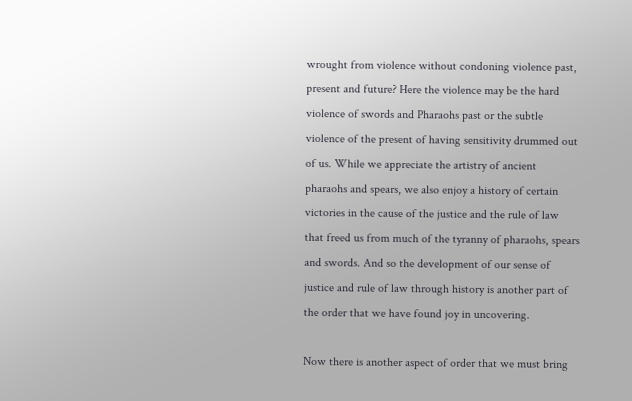wrought from violence without condoning violence past, present and future? Here the violence may be the hard violence of swords and Pharaohs past or the subtle violence of the present of having sensitivity drummed out of us. While we appreciate the artistry of ancient pharaohs and spears, we also enjoy a history of certain victories in the cause of the justice and the rule of law that freed us from much of the tyranny of pharaohs, spears and swords. And so the development of our sense of justice and rule of law through history is another part of the order that we have found joy in uncovering.

Now there is another aspect of order that we must bring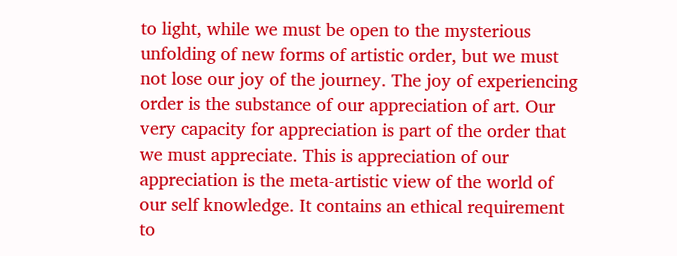to light, while we must be open to the mysterious unfolding of new forms of artistic order, but we must not lose our joy of the journey. The joy of experiencing order is the substance of our appreciation of art. Our very capacity for appreciation is part of the order that we must appreciate. This is appreciation of our appreciation is the meta-artistic view of the world of our self knowledge. It contains an ethical requirement to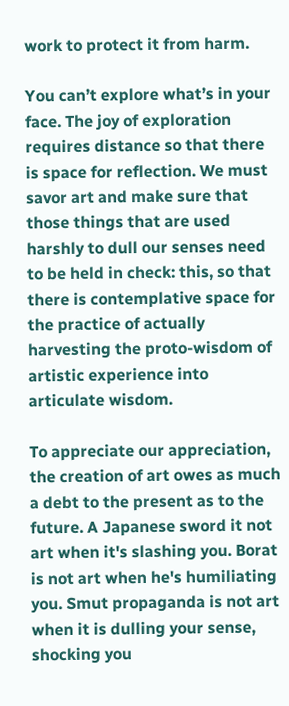work to protect it from harm.

You can’t explore what’s in your face. The joy of exploration requires distance so that there is space for reflection. We must savor art and make sure that those things that are used harshly to dull our senses need to be held in check: this, so that there is contemplative space for the practice of actually harvesting the proto-wisdom of artistic experience into articulate wisdom.

To appreciate our appreciation, the creation of art owes as much a debt to the present as to the future. A Japanese sword it not art when it's slashing you. Borat is not art when he's humiliating you. Smut propaganda is not art when it is dulling your sense, shocking you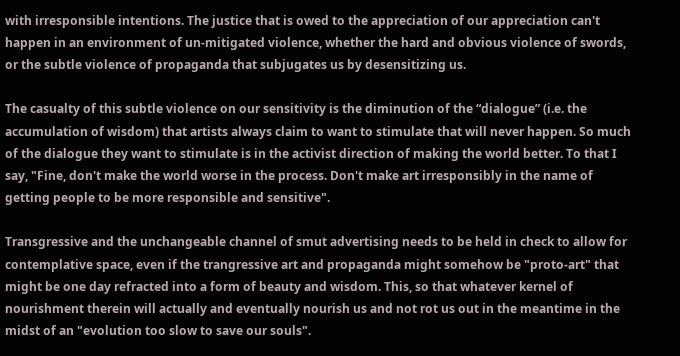with irresponsible intentions. The justice that is owed to the appreciation of our appreciation can't happen in an environment of un-mitigated violence, whether the hard and obvious violence of swords, or the subtle violence of propaganda that subjugates us by desensitizing us.

The casualty of this subtle violence on our sensitivity is the diminution of the “dialogue” (i.e. the accumulation of wisdom) that artists always claim to want to stimulate that will never happen. So much of the dialogue they want to stimulate is in the activist direction of making the world better. To that I say, "Fine, don't make the world worse in the process. Don't make art irresponsibly in the name of getting people to be more responsible and sensitive".

Transgressive and the unchangeable channel of smut advertising needs to be held in check to allow for contemplative space, even if the trangressive art and propaganda might somehow be "proto-art" that might be one day refracted into a form of beauty and wisdom. This, so that whatever kernel of nourishment therein will actually and eventually nourish us and not rot us out in the meantime in the midst of an "evolution too slow to save our souls".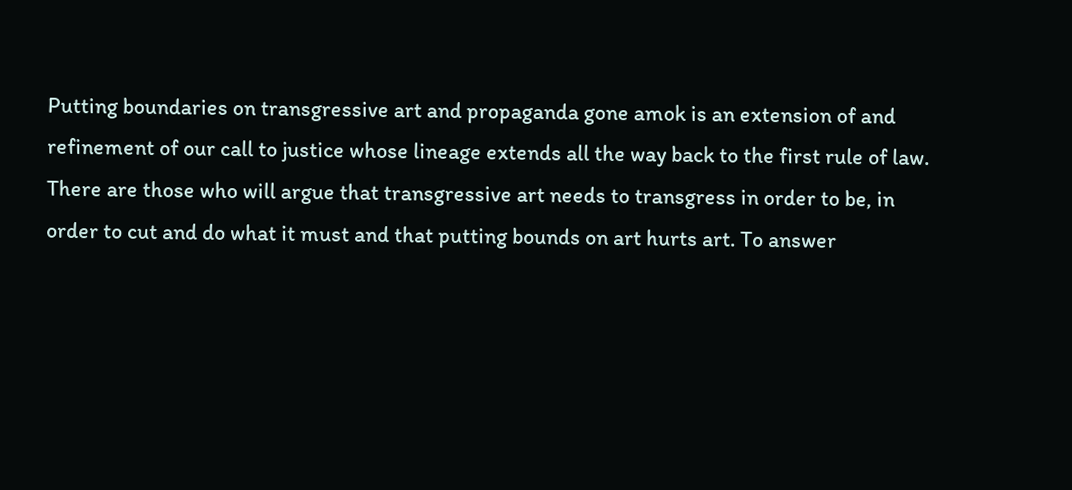Putting boundaries on transgressive art and propaganda gone amok is an extension of and refinement of our call to justice whose lineage extends all the way back to the first rule of law. There are those who will argue that transgressive art needs to transgress in order to be, in order to cut and do what it must and that putting bounds on art hurts art. To answer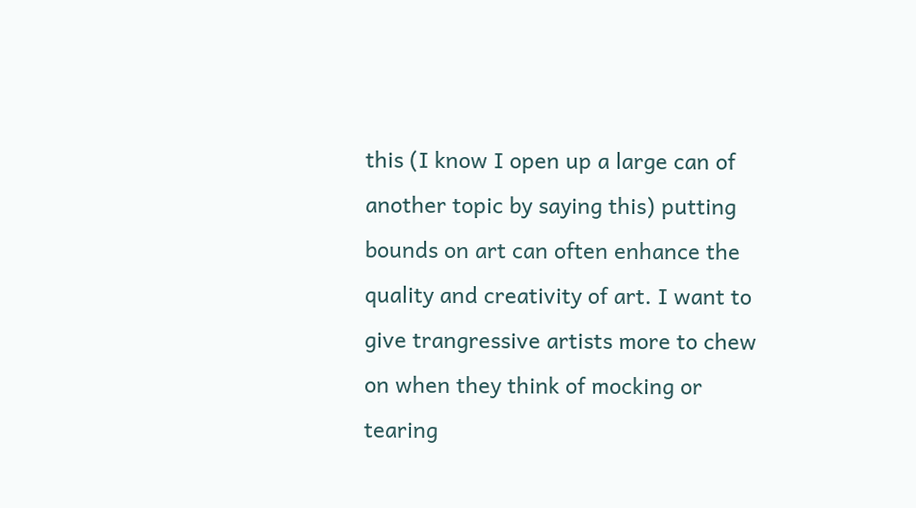this (I know I open up a large can of another topic by saying this) putting bounds on art can often enhance the quality and creativity of art. I want to give trangressive artists more to chew on when they think of mocking or tearing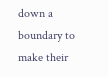down a boundary to make their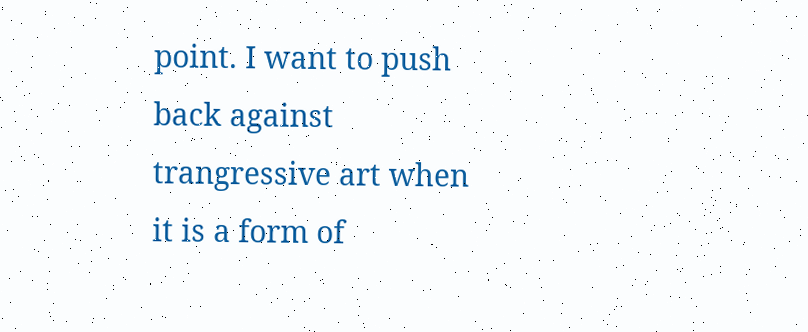point. I want to push back against trangressive art when it is a form of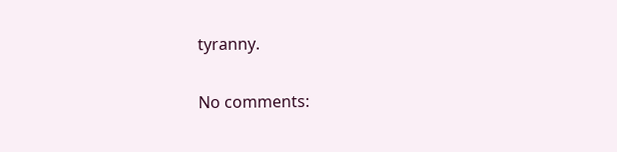tyranny.

No comments: